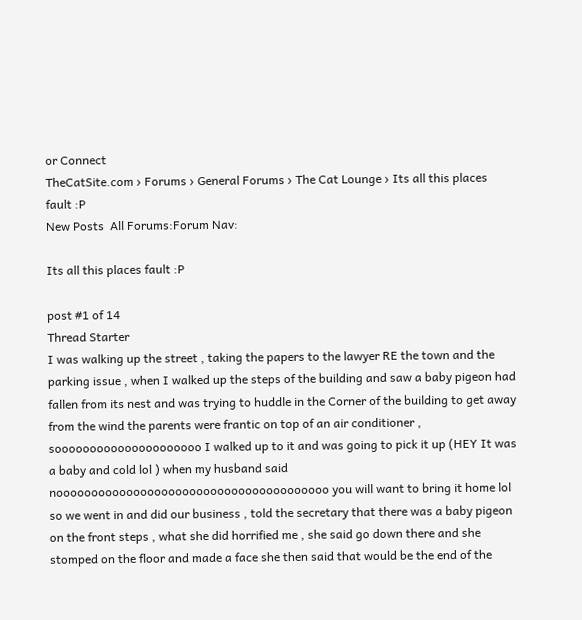or Connect
TheCatSite.com › Forums › General Forums › The Cat Lounge › Its all this places fault :P
New Posts  All Forums:Forum Nav:

Its all this places fault :P

post #1 of 14
Thread Starter
I was walking up the street , taking the papers to the lawyer RE the town and the parking issue , when I walked up the steps of the building and saw a baby pigeon had fallen from its nest and was trying to huddle in the Corner of the building to get away from the wind the parents were frantic on top of an air conditioner , sooooooooooooooooooooo I walked up to it and was going to pick it up (HEY It was a baby and cold lol ) when my husband said nooooooooooooooooooooooooooooooooooooooo you will want to bring it home lol so we went in and did our business , told the secretary that there was a baby pigeon on the front steps , what she did horrified me , she said go down there and she stomped on the floor and made a face she then said that would be the end of the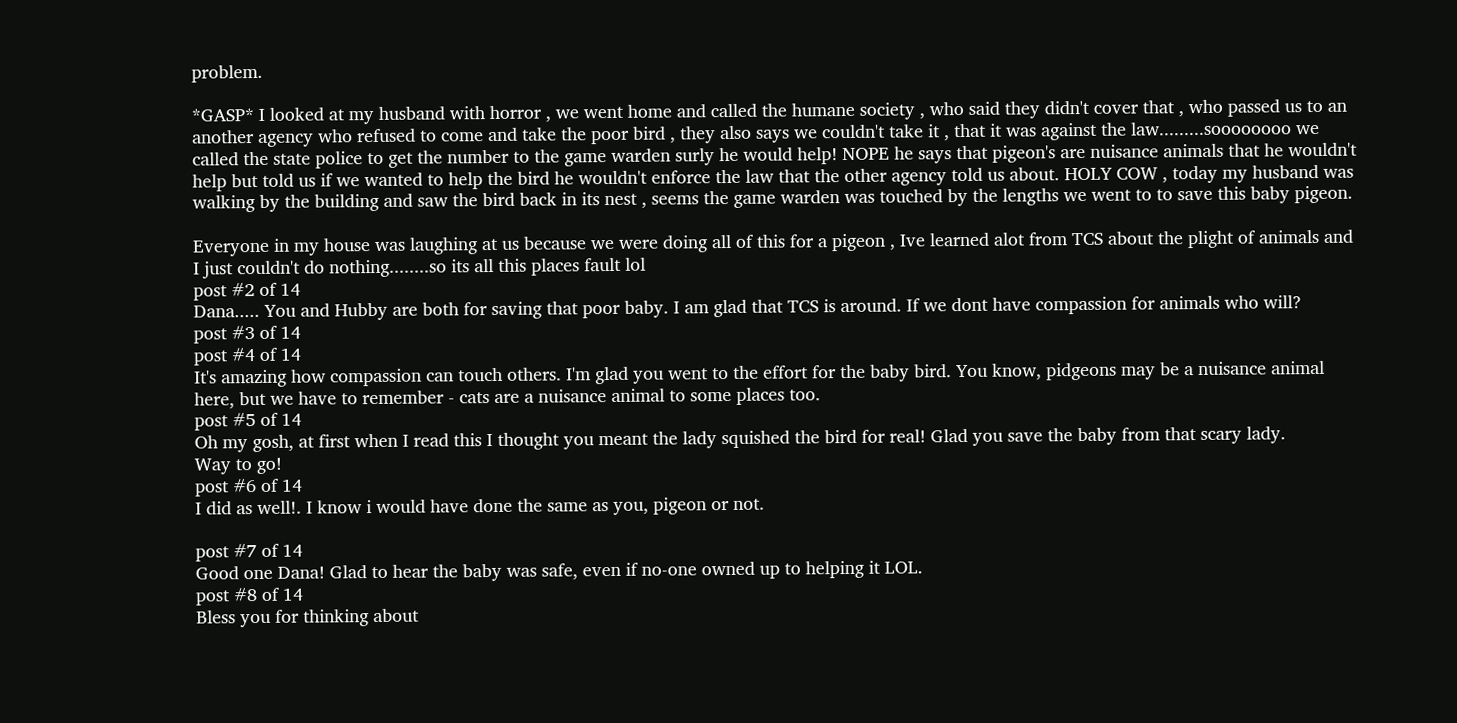problem.

*GASP* I looked at my husband with horror , we went home and called the humane society , who said they didn't cover that , who passed us to an another agency who refused to come and take the poor bird , they also says we couldn't take it , that it was against the law.........soooooooo we called the state police to get the number to the game warden surly he would help! NOPE he says that pigeon's are nuisance animals that he wouldn't help but told us if we wanted to help the bird he wouldn't enforce the law that the other agency told us about. HOLY COW , today my husband was walking by the building and saw the bird back in its nest , seems the game warden was touched by the lengths we went to to save this baby pigeon.

Everyone in my house was laughing at us because we were doing all of this for a pigeon , Ive learned alot from TCS about the plight of animals and I just couldn't do nothing........so its all this places fault lol
post #2 of 14
Dana..... You and Hubby are both for saving that poor baby. I am glad that TCS is around. If we dont have compassion for animals who will?
post #3 of 14
post #4 of 14
It's amazing how compassion can touch others. I'm glad you went to the effort for the baby bird. You know, pidgeons may be a nuisance animal here, but we have to remember - cats are a nuisance animal to some places too.
post #5 of 14
Oh my gosh, at first when I read this I thought you meant the lady squished the bird for real! Glad you save the baby from that scary lady.
Way to go!
post #6 of 14
I did as well!. I know i would have done the same as you, pigeon or not.

post #7 of 14
Good one Dana! Glad to hear the baby was safe, even if no-one owned up to helping it LOL.
post #8 of 14
Bless you for thinking about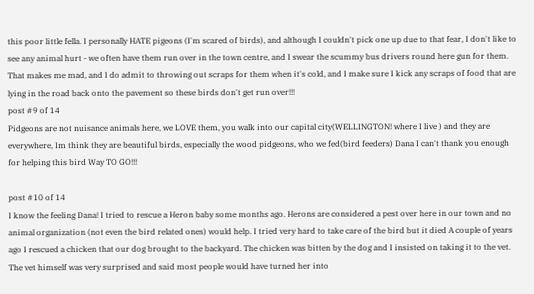this poor little fella. I personally HATE pigeons (I'm scared of birds), and although I couldn't pick one up due to that fear, I don't like to see any animal hurt - we often have them run over in the town centre, and I swear the scummy bus drivers round here gun for them. That makes me mad, and I do admit to throwing out scraps for them when it's cold, and I make sure I kick any scraps of food that are lying in the road back onto the pavement so these birds don't get run over!!!
post #9 of 14
Pidgeons are not nuisance animals here, we LOVE them, you walk into our capital city(WELLINGTON! where I live ) and they are everywhere, Im think they are beautiful birds, especially the wood pidgeons, who we fed(bird feeders) Dana I can't thank you enough for helping this bird Way TO GO!!!

post #10 of 14
I know the feeling Dana! I tried to rescue a Heron baby some months ago. Herons are considered a pest over here in our town and no animal organization (not even the bird related ones) would help. I tried very hard to take care of the bird but it died A couple of years ago I rescued a chicken that our dog brought to the backyard. The chicken was bitten by the dog and I insisted on taking it to the vet. The vet himself was very surprised and said most people would have turned her into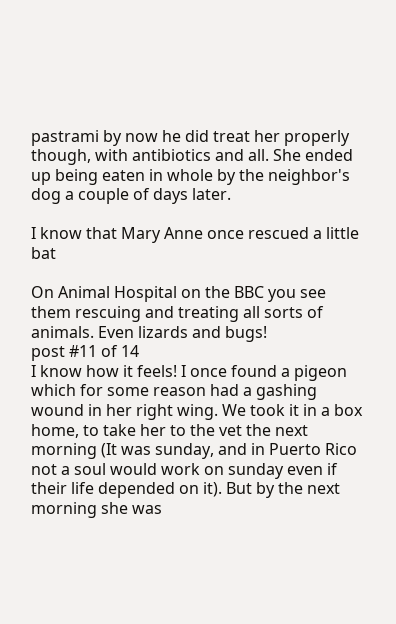pastrami by now he did treat her properly though, with antibiotics and all. She ended up being eaten in whole by the neighbor's dog a couple of days later.

I know that Mary Anne once rescued a little bat

On Animal Hospital on the BBC you see them rescuing and treating all sorts of animals. Even lizards and bugs!
post #11 of 14
I know how it feels! I once found a pigeon which for some reason had a gashing wound in her right wing. We took it in a box home, to take her to the vet the next morning (It was sunday, and in Puerto Rico not a soul would work on sunday even if their life depended on it). But by the next morning she was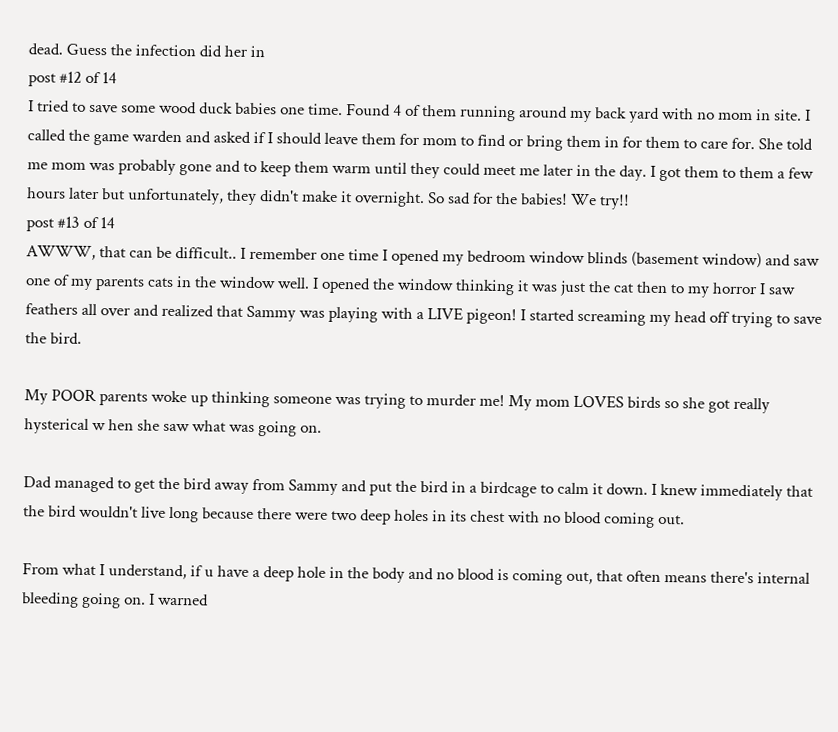dead. Guess the infection did her in
post #12 of 14
I tried to save some wood duck babies one time. Found 4 of them running around my back yard with no mom in site. I called the game warden and asked if I should leave them for mom to find or bring them in for them to care for. She told me mom was probably gone and to keep them warm until they could meet me later in the day. I got them to them a few hours later but unfortunately, they didn't make it overnight. So sad for the babies! We try!!
post #13 of 14
AWWW, that can be difficult.. I remember one time I opened my bedroom window blinds (basement window) and saw one of my parents cats in the window well. I opened the window thinking it was just the cat then to my horror I saw feathers all over and realized that Sammy was playing with a LIVE pigeon! I started screaming my head off trying to save the bird.

My POOR parents woke up thinking someone was trying to murder me! My mom LOVES birds so she got really hysterical w hen she saw what was going on.

Dad managed to get the bird away from Sammy and put the bird in a birdcage to calm it down. I knew immediately that the bird wouldn't live long because there were two deep holes in its chest with no blood coming out.

From what I understand, if u have a deep hole in the body and no blood is coming out, that often means there's internal bleeding going on. I warned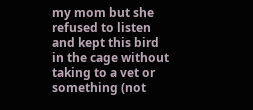my mom but she refused to listen and kept this bird in the cage without taking to a vet or something (not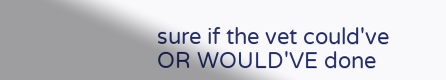sure if the vet could've OR WOULD'VE done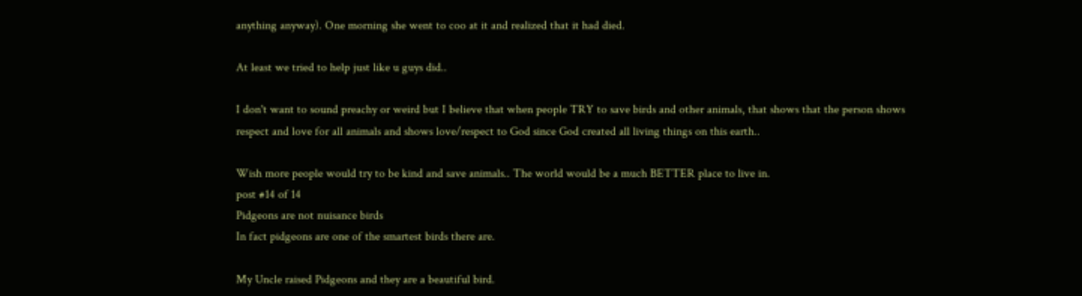anything anyway). One morning she went to coo at it and realized that it had died.

At least we tried to help just like u guys did..

I don't want to sound preachy or weird but I believe that when people TRY to save birds and other animals, that shows that the person shows respect and love for all animals and shows love/respect to God since God created all living things on this earth..

Wish more people would try to be kind and save animals.. The world would be a much BETTER place to live in.
post #14 of 14
Pidgeons are not nuisance birds
In fact pidgeons are one of the smartest birds there are.

My Uncle raised Pidgeons and they are a beautiful bird.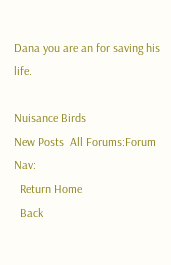Dana you are an for saving his life.

Nuisance Birds
New Posts  All Forums:Forum Nav:
  Return Home
  Back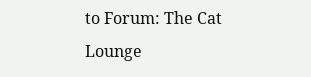to Forum: The Cat Lounge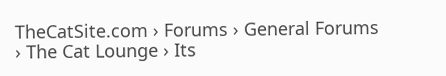TheCatSite.com › Forums › General Forums › The Cat Lounge › Its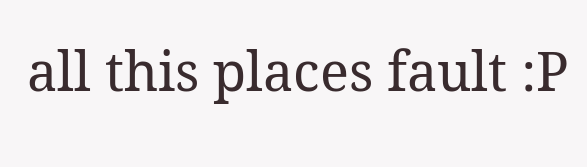all this places fault :P